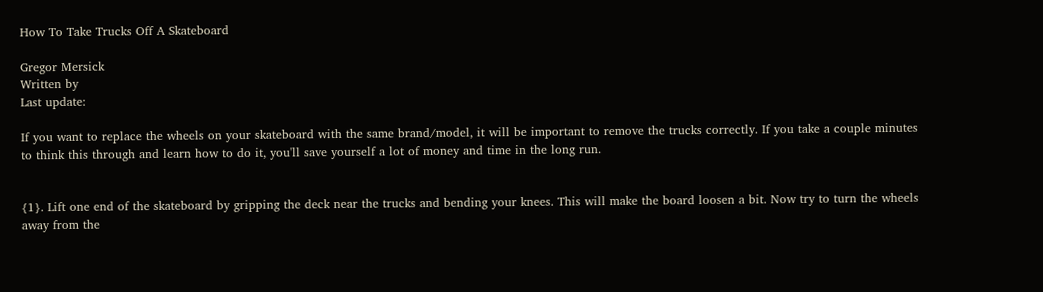How To Take Trucks Off A Skateboard

Gregor Mersick
Written by
Last update:

If you want to replace the wheels on your skateboard with the same brand/model, it will be important to remove the trucks correctly. If you take a couple minutes to think this through and learn how to do it, you'll save yourself a lot of money and time in the long run.


{1}. Lift one end of the skateboard by gripping the deck near the trucks and bending your knees. This will make the board loosen a bit. Now try to turn the wheels away from the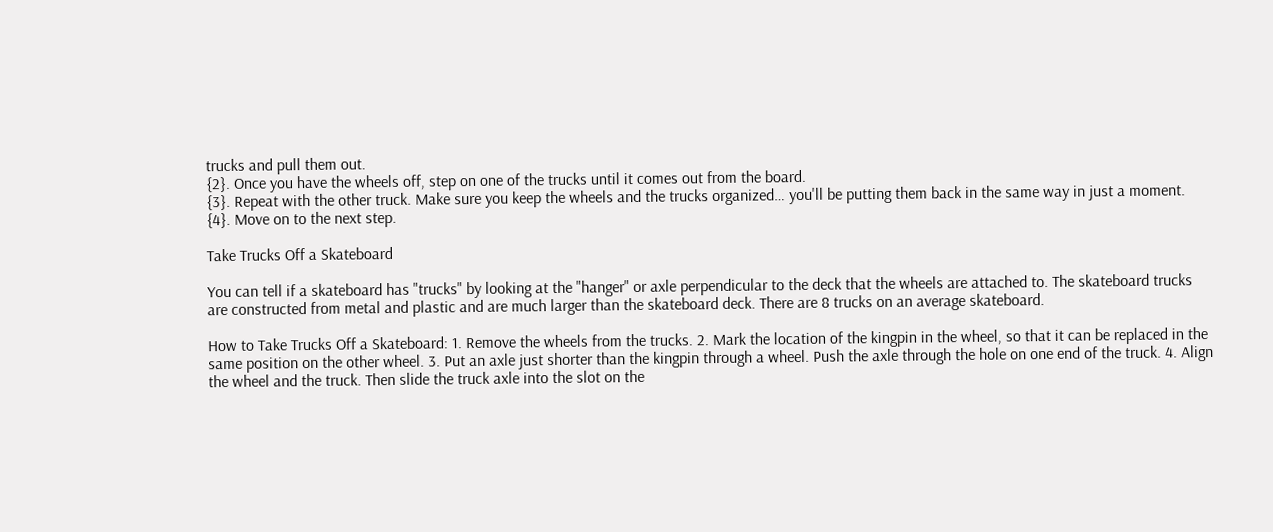trucks and pull them out.
{2}. Once you have the wheels off, step on one of the trucks until it comes out from the board.
{3}. Repeat with the other truck. Make sure you keep the wheels and the trucks organized… you'll be putting them back in the same way in just a moment.
{4}. Move on to the next step.

Take Trucks Off a Skateboard

You can tell if a skateboard has "trucks" by looking at the "hanger" or axle perpendicular to the deck that the wheels are attached to. The skateboard trucks are constructed from metal and plastic and are much larger than the skateboard deck. There are 8 trucks on an average skateboard.

How to Take Trucks Off a Skateboard: 1. Remove the wheels from the trucks. 2. Mark the location of the kingpin in the wheel, so that it can be replaced in the same position on the other wheel. 3. Put an axle just shorter than the kingpin through a wheel. Push the axle through the hole on one end of the truck. 4. Align the wheel and the truck. Then slide the truck axle into the slot on the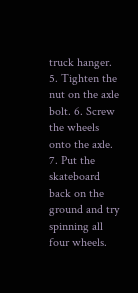truck hanger. 5. Tighten the nut on the axle bolt. 6. Screw the wheels onto the axle. 7. Put the skateboard back on the ground and try spinning all four wheels.